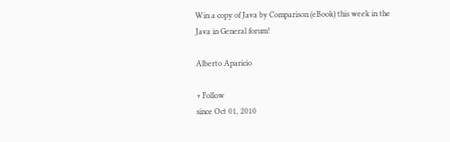Win a copy of Java by Comparison (eBook) this week in the Java in General forum!

Alberto Aparicio

+ Follow
since Oct 01, 2010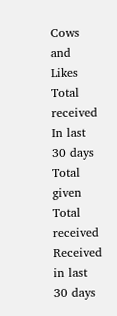Cows and Likes
Total received
In last 30 days
Total given
Total received
Received in last 30 days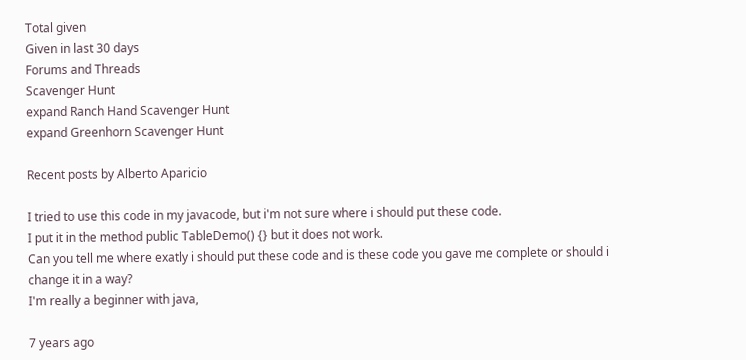Total given
Given in last 30 days
Forums and Threads
Scavenger Hunt
expand Ranch Hand Scavenger Hunt
expand Greenhorn Scavenger Hunt

Recent posts by Alberto Aparicio

I tried to use this code in my javacode, but i'm not sure where i should put these code.
I put it in the method public TableDemo() {} but it does not work.
Can you tell me where exatly i should put these code and is these code you gave me complete or should i change it in a way?
I'm really a beginner with java,

7 years ago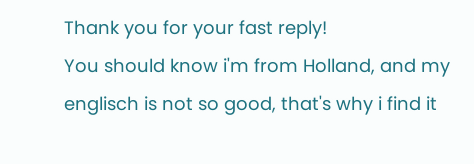Thank you for your fast reply!
You should know i'm from Holland, and my englisch is not so good, that's why i find it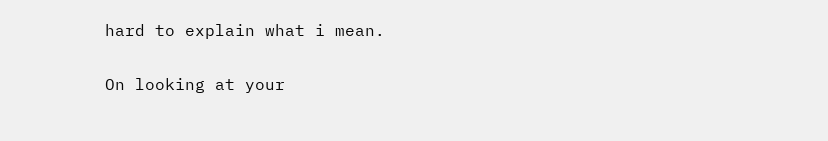hard to explain what i mean.

On looking at your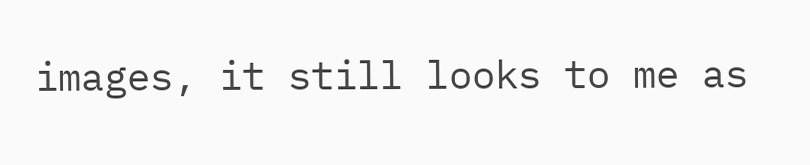images, it still looks to me as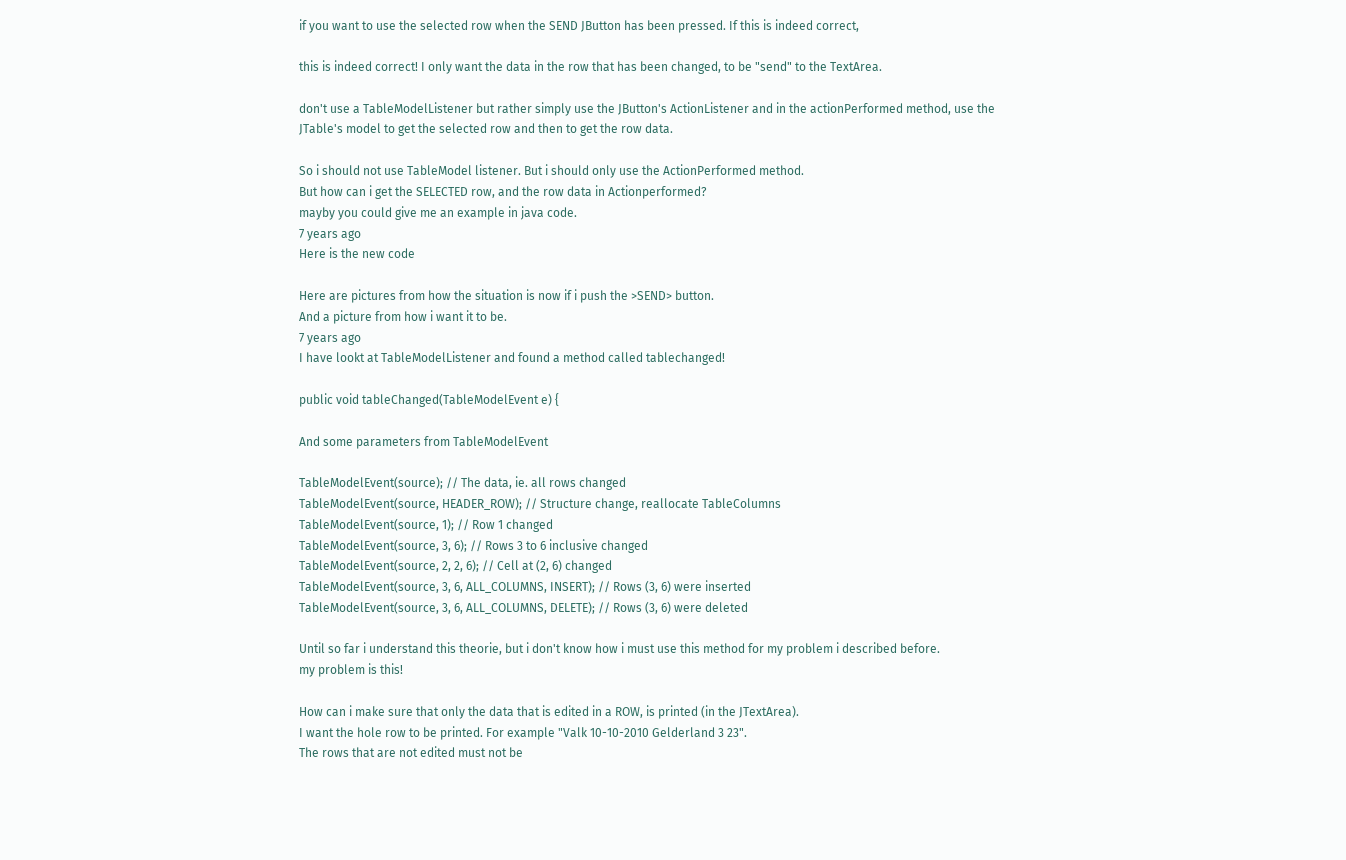if you want to use the selected row when the SEND JButton has been pressed. If this is indeed correct,

this is indeed correct! I only want the data in the row that has been changed, to be "send" to the TextArea.

don't use a TableModelListener but rather simply use the JButton's ActionListener and in the actionPerformed method, use the JTable's model to get the selected row and then to get the row data.

So i should not use TableModel listener. But i should only use the ActionPerformed method.
But how can i get the SELECTED row, and the row data in Actionperformed?
mayby you could give me an example in java code.
7 years ago
Here is the new code

Here are pictures from how the situation is now if i push the >SEND> button.
And a picture from how i want it to be.
7 years ago
I have lookt at TableModelListener and found a method called tablechanged!

public void tableChanged(TableModelEvent e) {

And some parameters from TableModelEvent

TableModelEvent(source); // The data, ie. all rows changed
TableModelEvent(source, HEADER_ROW); // Structure change, reallocate TableColumns
TableModelEvent(source, 1); // Row 1 changed
TableModelEvent(source, 3, 6); // Rows 3 to 6 inclusive changed
TableModelEvent(source, 2, 2, 6); // Cell at (2, 6) changed
TableModelEvent(source, 3, 6, ALL_COLUMNS, INSERT); // Rows (3, 6) were inserted
TableModelEvent(source, 3, 6, ALL_COLUMNS, DELETE); // Rows (3, 6) were deleted

Until so far i understand this theorie, but i don't know how i must use this method for my problem i described before.
my problem is this!

How can i make sure that only the data that is edited in a ROW, is printed (in the JTextArea).
I want the hole row to be printed. For example "Valk 10-10-2010 Gelderland 3 23".
The rows that are not edited must not be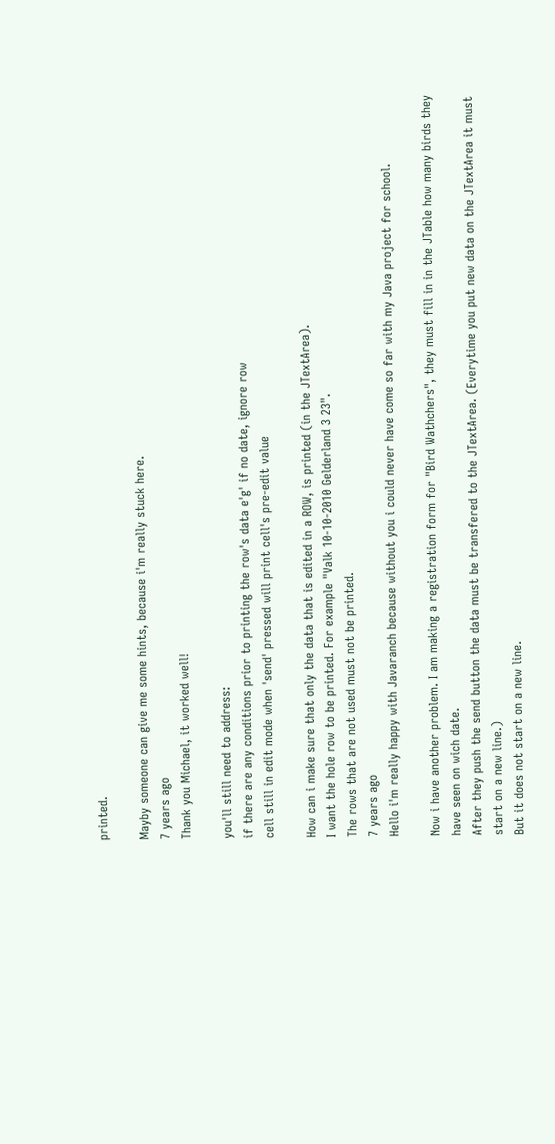printed.

Mayby someone can give me some hints, because i'm really stuck here.
7 years ago
Thank you Michael, it worked well!

you'll still need to address:
if there are any conditions prior to printing the row's data e'g' if no date, ignore row
cell still in edit mode when 'send' pressed will print cell's pre-edit value

How can i make sure that only the data that is edited in a ROW, is printed (in the JTextArea).
I want the hole row to be printed. For example "Valk 10-10-2010 Gelderland 3 23".
The rows that are not used must not be printed.
7 years ago
Hello i'm really happy with Javaranch because without you i could never have come so far with my Java project for school.

Now i have another problem. I am making a registration form for "Bird Wathchers", they must fill in in the JTable how many birds they have seen on wich date.
After they push the send button the data must be transfered to the JTextArea. (Everytime you put new data on the JTextArea it must start on a new line.)
But it does not start on a new line.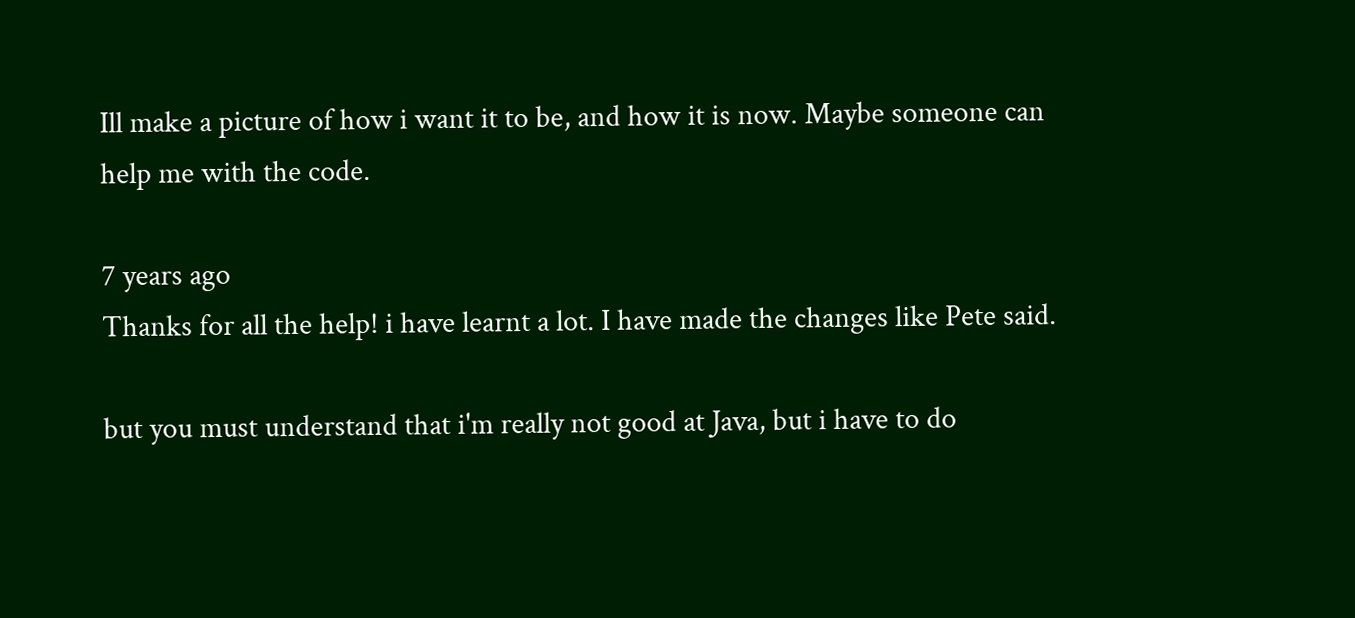Ill make a picture of how i want it to be, and how it is now. Maybe someone can help me with the code.

7 years ago
Thanks for all the help! i have learnt a lot. I have made the changes like Pete said.

but you must understand that i'm really not good at Java, but i have to do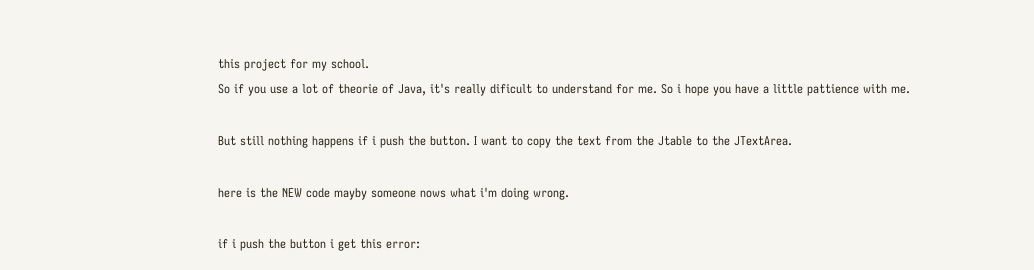this project for my school.
So if you use a lot of theorie of Java, it's really dificult to understand for me. So i hope you have a little pattience with me.

But still nothing happens if i push the button. I want to copy the text from the Jtable to the JTextArea.

here is the NEW code mayby someone nows what i'm doing wrong.

if i push the button i get this error: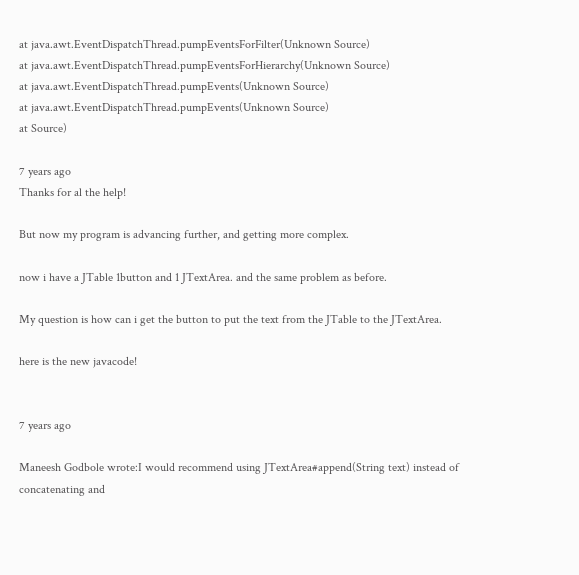at java.awt.EventDispatchThread.pumpEventsForFilter(Unknown Source)
at java.awt.EventDispatchThread.pumpEventsForHierarchy(Unknown Source)
at java.awt.EventDispatchThread.pumpEvents(Unknown Source)
at java.awt.EventDispatchThread.pumpEvents(Unknown Source)
at Source)

7 years ago
Thanks for al the help!

But now my program is advancing further, and getting more complex.

now i have a JTable 1button and 1 JTextArea. and the same problem as before.

My question is how can i get the button to put the text from the JTable to the JTextArea.

here is the new javacode!


7 years ago

Maneesh Godbole wrote:I would recommend using JTextArea#append(String text) instead of concatenating and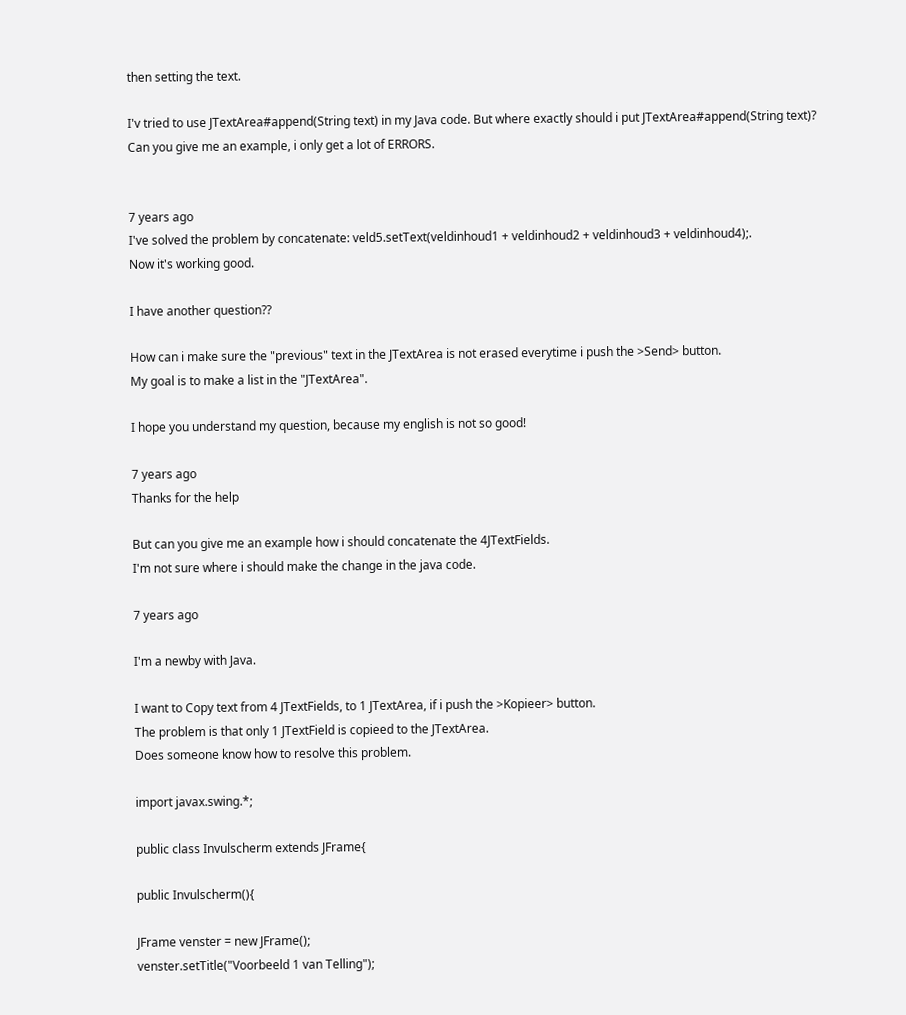then setting the text.

I'v tried to use JTextArea#append(String text) in my Java code. But where exactly should i put JTextArea#append(String text)?
Can you give me an example, i only get a lot of ERRORS.


7 years ago
I've solved the problem by concatenate: veld5.setText(veldinhoud1 + veldinhoud2 + veldinhoud3 + veldinhoud4);.
Now it's working good.

I have another question??

How can i make sure the "previous" text in the JTextArea is not erased everytime i push the >Send> button.
My goal is to make a list in the "JTextArea".

I hope you understand my question, because my english is not so good!

7 years ago
Thanks for the help

But can you give me an example how i should concatenate the 4JTextFields.
I'm not sure where i should make the change in the java code.

7 years ago

I'm a newby with Java.

I want to Copy text from 4 JTextFields, to 1 JTextArea, if i push the >Kopieer> button.
The problem is that only 1 JTextField is copieed to the JTextArea.
Does someone know how to resolve this problem.

import javax.swing.*;

public class Invulscherm extends JFrame{

public Invulscherm(){

JFrame venster = new JFrame();
venster.setTitle("Voorbeeld 1 van Telling");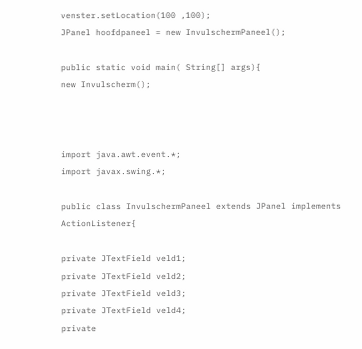venster.setLocation(100 ,100);
JPanel hoofdpaneel = new InvulschermPaneel();

public static void main( String[] args){
new Invulscherm();



import java.awt.event.*;
import javax.swing.*;

public class InvulschermPaneel extends JPanel implements ActionListener{

private JTextField veld1;
private JTextField veld2;
private JTextField veld3;
private JTextField veld4;
private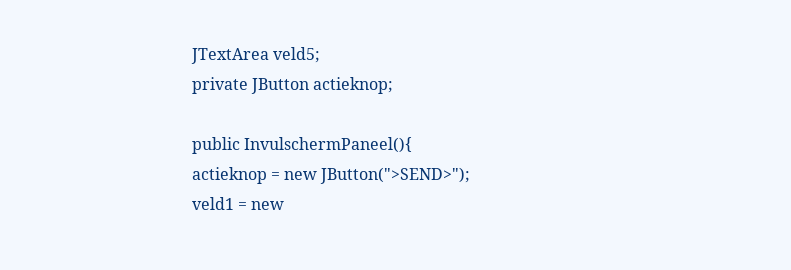JTextArea veld5;
private JButton actieknop;

public InvulschermPaneel(){
actieknop = new JButton(">SEND>");
veld1 = new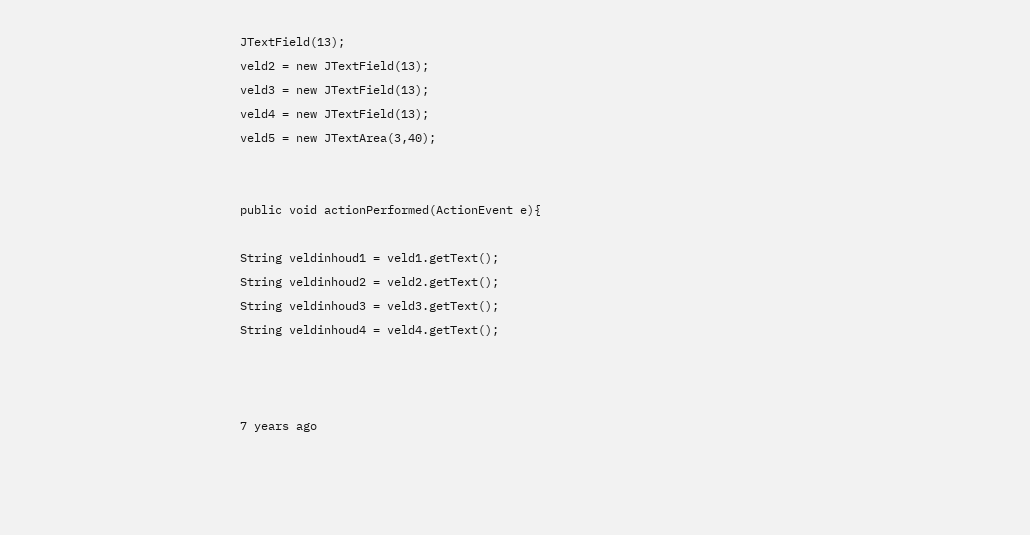JTextField(13);
veld2 = new JTextField(13);
veld3 = new JTextField(13);
veld4 = new JTextField(13);
veld5 = new JTextArea(3,40);


public void actionPerformed(ActionEvent e){

String veldinhoud1 = veld1.getText();
String veldinhoud2 = veld2.getText();
String veldinhoud3 = veld3.getText();
String veldinhoud4 = veld4.getText();



7 years ago